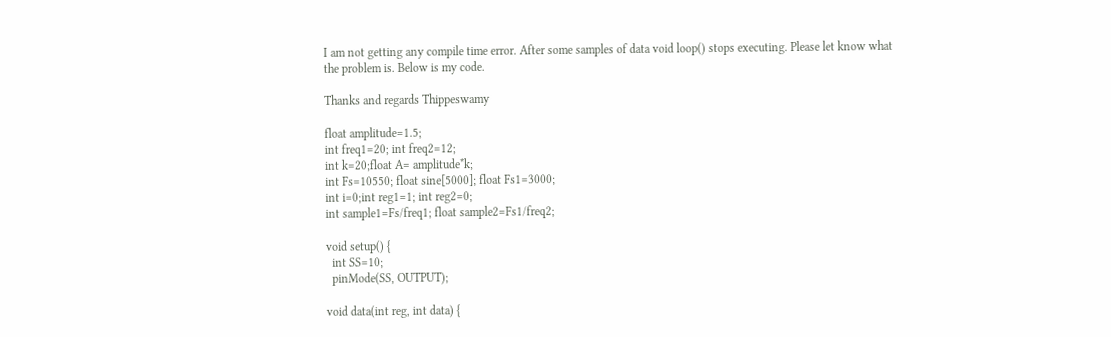I am not getting any compile time error. After some samples of data void loop() stops executing. Please let know what the problem is. Below is my code.

Thanks and regards Thippeswamy

float amplitude=1.5;
int freq1=20; int freq2=12;
int k=20;float A= amplitude*k;
int Fs=10550; float sine[5000]; float Fs1=3000;
int i=0;int reg1=1; int reg2=0;
int sample1=Fs/freq1; float sample2=Fs1/freq2;

void setup() {
  int SS=10;
  pinMode(SS, OUTPUT);

void data(int reg, int data) {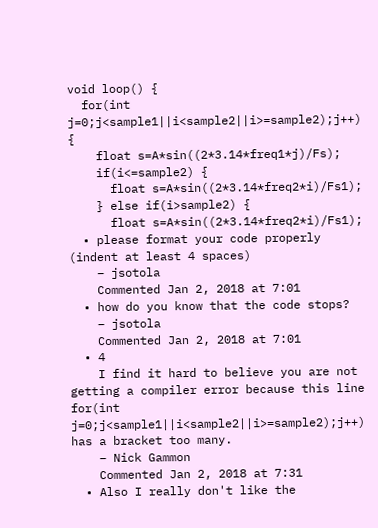void loop() {
  for(int j=0;j<sample1||i<sample2||i>=sample2);j++) {
    float s=A*sin((2*3.14*freq1*j)/Fs);
    if(i<=sample2) {
      float s=A*sin((2*3.14*freq2*i)/Fs1);
    } else if(i>sample2) {
      float s=A*sin((2*3.14*freq2*i)/Fs1);
  • please format your code properly (indent at least 4 spaces)
    – jsotola
    Commented Jan 2, 2018 at 7:01
  • how do you know that the code stops?
    – jsotola
    Commented Jan 2, 2018 at 7:01
  • 4
    I find it hard to believe you are not getting a compiler error because this line for(int j=0;j<sample1||i<sample2||i>=sample2);j++) has a bracket too many.
    – Nick Gammon
    Commented Jan 2, 2018 at 7:31
  • Also I really don't like the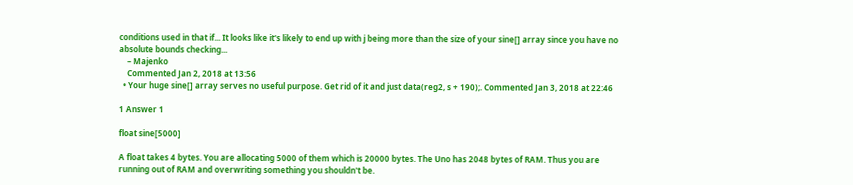conditions used in that if... It looks like it's likely to end up with j being more than the size of your sine[] array since you have no absolute bounds checking...
    – Majenko
    Commented Jan 2, 2018 at 13:56
  • Your huge sine[] array serves no useful purpose. Get rid of it and just data(reg2, s + 190);. Commented Jan 3, 2018 at 22:46

1 Answer 1

float sine[5000]

A float takes 4 bytes. You are allocating 5000 of them which is 20000 bytes. The Uno has 2048 bytes of RAM. Thus you are running out of RAM and overwriting something you shouldn't be.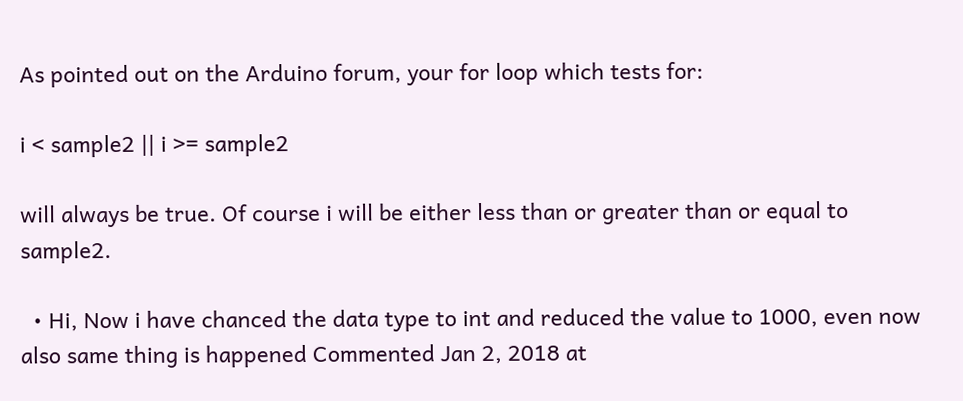As pointed out on the Arduino forum, your for loop which tests for:

i < sample2 || i >= sample2

will always be true. Of course i will be either less than or greater than or equal to sample2.

  • Hi, Now i have chanced the data type to int and reduced the value to 1000, even now also same thing is happened Commented Jan 2, 2018 at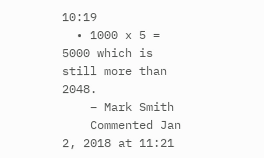10:19
  • 1000 x 5 = 5000 which is still more than 2048.
    – Mark Smith
    Commented Jan 2, 2018 at 11:21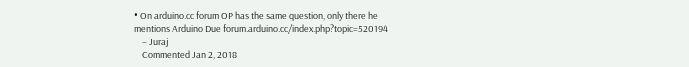• On arduino.cc forum OP has the same question, only there he mentions Arduino Due forum.arduino.cc/index.php?topic=520194
    – Juraj
    Commented Jan 2, 2018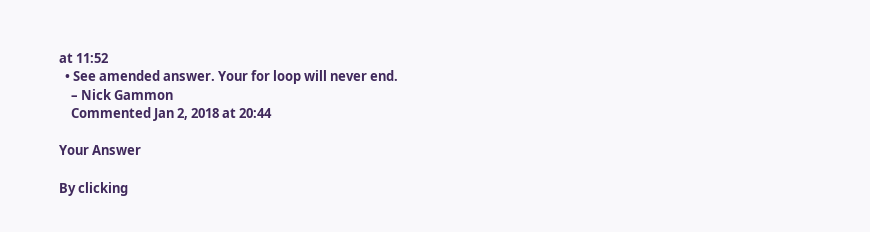at 11:52
  • See amended answer. Your for loop will never end.
    – Nick Gammon
    Commented Jan 2, 2018 at 20:44

Your Answer

By clicking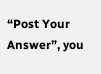“Post Your Answer”, you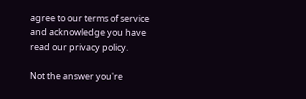agree to our terms of service and acknowledge you have read our privacy policy.

Not the answer you're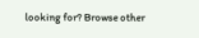looking for? Browse other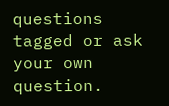questions tagged or ask your own question.